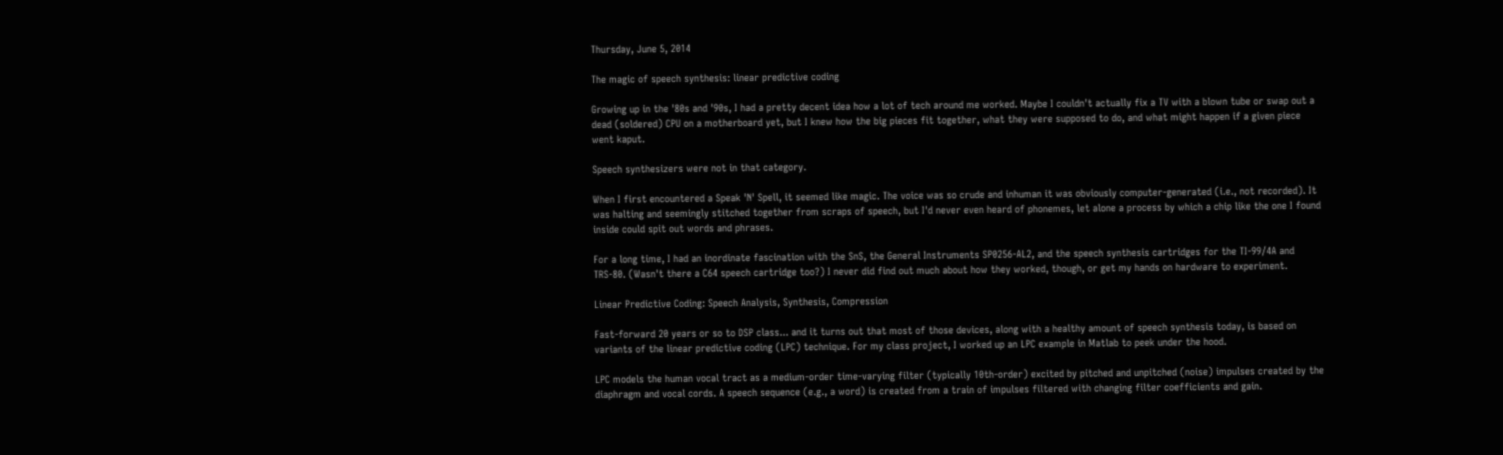Thursday, June 5, 2014

The magic of speech synthesis: linear predictive coding

Growing up in the '80s and '90s, I had a pretty decent idea how a lot of tech around me worked. Maybe I couldn't actually fix a TV with a blown tube or swap out a dead (soldered) CPU on a motherboard yet, but I knew how the big pieces fit together, what they were supposed to do, and what might happen if a given piece went kaput.

Speech synthesizers were not in that category.

When I first encountered a Speak 'N' Spell, it seemed like magic. The voice was so crude and inhuman it was obviously computer-generated (i.e., not recorded). It was halting and seemingly stitched together from scraps of speech, but I'd never even heard of phonemes, let alone a process by which a chip like the one I found inside could spit out words and phrases.

For a long time, I had an inordinate fascination with the SnS, the General Instruments SP0256-AL2, and the speech synthesis cartridges for the TI-99/4A and TRS-80. (Wasn't there a C64 speech cartridge too?) I never did find out much about how they worked, though, or get my hands on hardware to experiment.

Linear Predictive Coding: Speech Analysis, Synthesis, Compression

Fast-forward 20 years or so to DSP class... and it turns out that most of those devices, along with a healthy amount of speech synthesis today, is based on variants of the linear predictive coding (LPC) technique. For my class project, I worked up an LPC example in Matlab to peek under the hood.

LPC models the human vocal tract as a medium-order time-varying filter (typically 10th-order) excited by pitched and unpitched (noise) impulses created by the diaphragm and vocal cords. A speech sequence (e.g., a word) is created from a train of impulses filtered with changing filter coefficients and gain.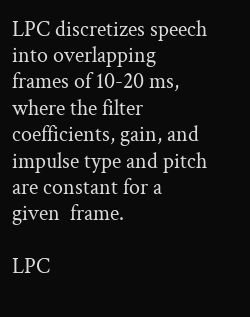LPC discretizes speech into overlapping frames of 10-20 ms, where the filter coefficients, gain, and impulse type and pitch are constant for a given  frame.

LPC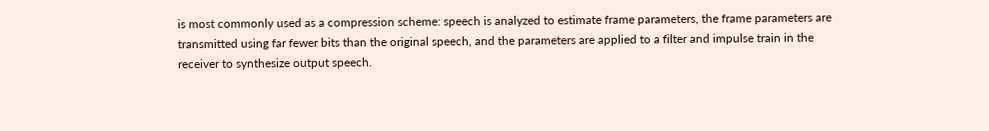is most commonly used as a compression scheme: speech is analyzed to estimate frame parameters, the frame parameters are transmitted using far fewer bits than the original speech, and the parameters are applied to a filter and impulse train in the receiver to synthesize output speech.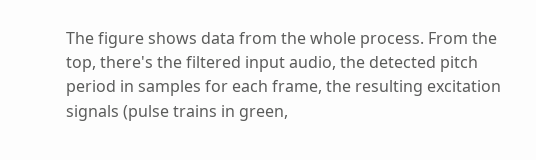The figure shows data from the whole process. From the top, there's the filtered input audio, the detected pitch period in samples for each frame, the resulting excitation signals (pulse trains in green,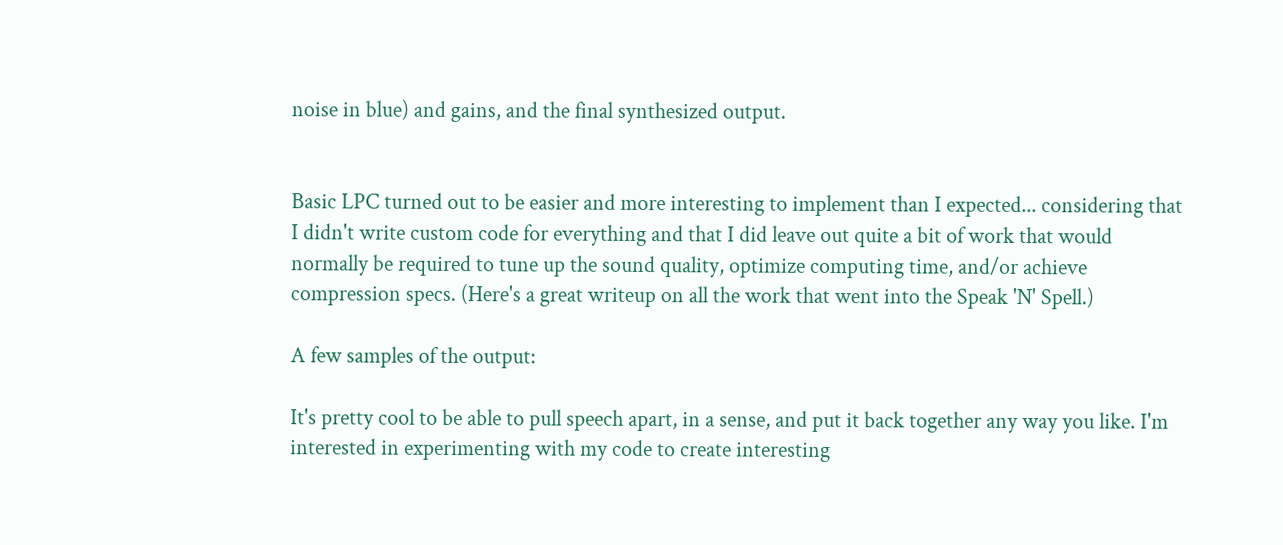noise in blue) and gains, and the final synthesized output.


Basic LPC turned out to be easier and more interesting to implement than I expected... considering that I didn't write custom code for everything and that I did leave out quite a bit of work that would normally be required to tune up the sound quality, optimize computing time, and/or achieve compression specs. (Here's a great writeup on all the work that went into the Speak 'N' Spell.)

A few samples of the output:

It's pretty cool to be able to pull speech apart, in a sense, and put it back together any way you like. I'm interested in experimenting with my code to create interesting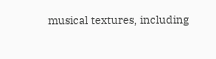musical textures, including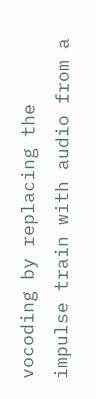vocoding by replacing the impulse train with audio from a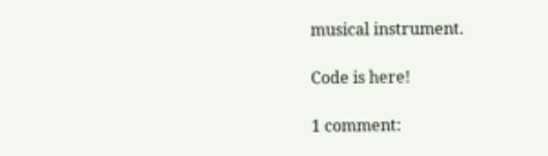musical instrument.

Code is here!

1 comment: